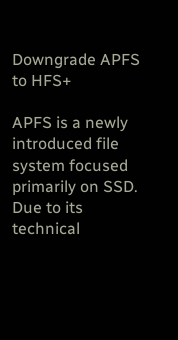Downgrade APFS to HFS+

APFS is a newly introduced file system focused primarily on SSD. Due to its technical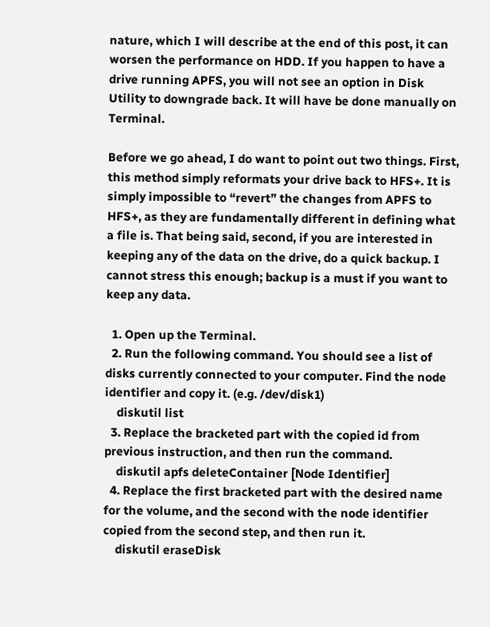nature, which I will describe at the end of this post, it can worsen the performance on HDD. If you happen to have a drive running APFS, you will not see an option in Disk Utility to downgrade back. It will have be done manually on Terminal.

Before we go ahead, I do want to point out two things. First, this method simply reformats your drive back to HFS+. It is simply impossible to “revert” the changes from APFS to HFS+, as they are fundamentally different in defining what a file is. That being said, second, if you are interested in keeping any of the data on the drive, do a quick backup. I cannot stress this enough; backup is a must if you want to keep any data.

  1. Open up the Terminal.
  2. Run the following command. You should see a list of disks currently connected to your computer. Find the node identifier and copy it. (e.g. /dev/disk1)
    diskutil list
  3. Replace the bracketed part with the copied id from previous instruction, and then run the command.
    diskutil apfs deleteContainer [Node Identifier]
  4. Replace the first bracketed part with the desired name for the volume, and the second with the node identifier copied from the second step, and then run it.
    diskutil eraseDisk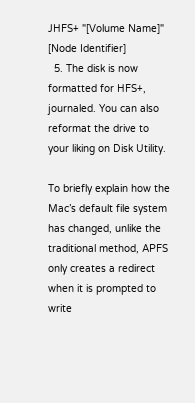JHFS+ "[Volume Name]" [Node Identifier]
  5. The disk is now formatted for HFS+, journaled. You can also reformat the drive to your liking on Disk Utility.

To briefly explain how the Mac’s default file system has changed, unlike the traditional method, APFS only creates a redirect when it is prompted to write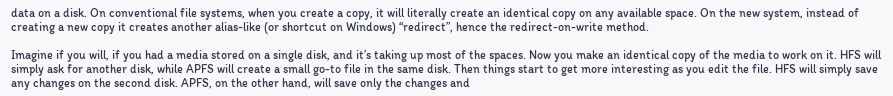data on a disk. On conventional file systems, when you create a copy, it will literally create an identical copy on any available space. On the new system, instead of creating a new copy it creates another alias-like (or shortcut on Windows) “redirect”, hence the redirect-on-write method.

Imagine if you will, if you had a media stored on a single disk, and it’s taking up most of the spaces. Now you make an identical copy of the media to work on it. HFS will simply ask for another disk, while APFS will create a small go-to file in the same disk. Then things start to get more interesting as you edit the file. HFS will simply save any changes on the second disk. APFS, on the other hand, will save only the changes and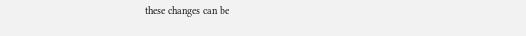these changes can be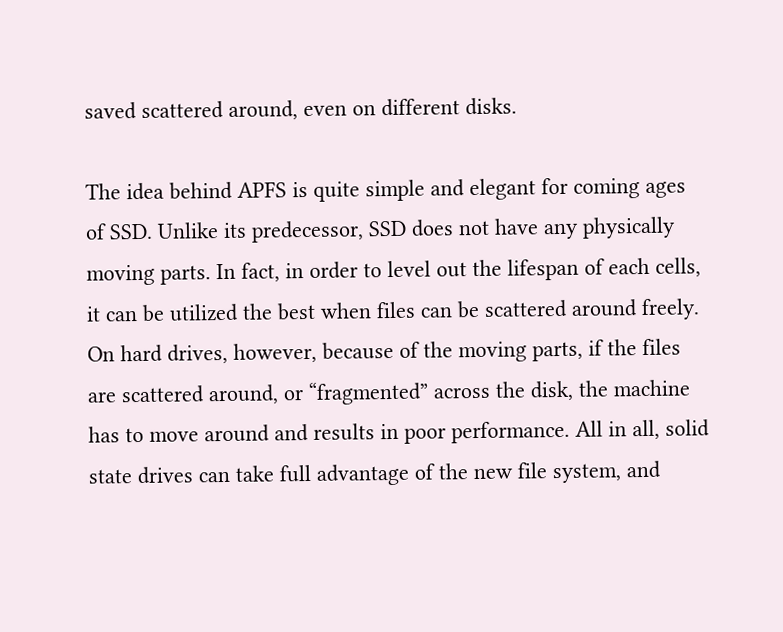saved scattered around, even on different disks.

The idea behind APFS is quite simple and elegant for coming ages of SSD. Unlike its predecessor, SSD does not have any physically moving parts. In fact, in order to level out the lifespan of each cells, it can be utilized the best when files can be scattered around freely. On hard drives, however, because of the moving parts, if the files are scattered around, or “fragmented” across the disk, the machine has to move around and results in poor performance. All in all, solid state drives can take full advantage of the new file system, and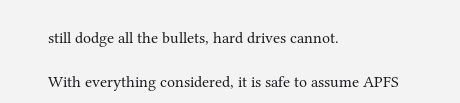still dodge all the bullets, hard drives cannot.

With everything considered, it is safe to assume APFS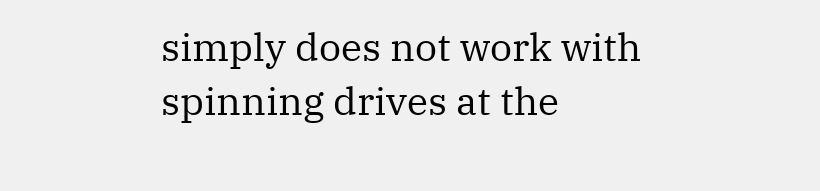simply does not work with spinning drives at the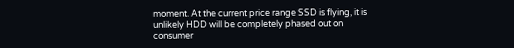moment. At the current price range SSD is flying, it is unlikely HDD will be completely phased out on consumer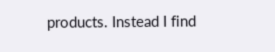products. Instead I find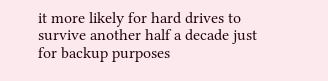it more likely for hard drives to survive another half a decade just for backup purposes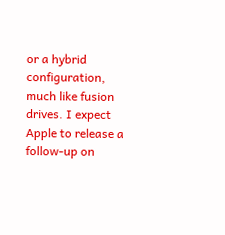or a hybrid configuration, much like fusion drives. I expect Apple to release a follow-up on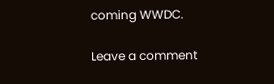coming WWDC.

Leave a comment